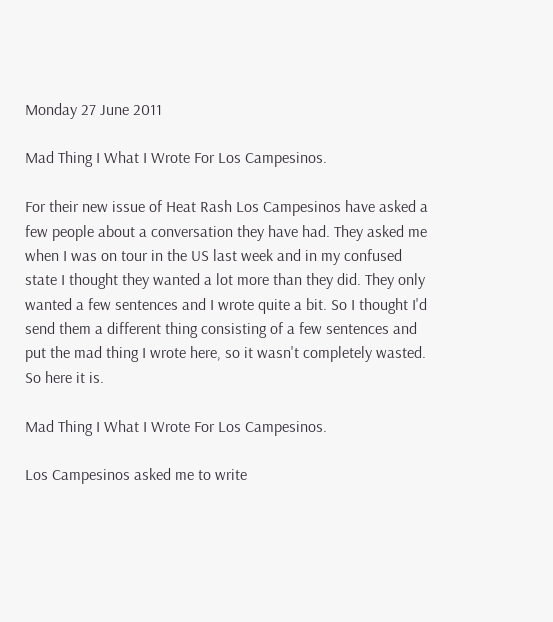Monday 27 June 2011

Mad Thing I What I Wrote For Los Campesinos.

For their new issue of Heat Rash Los Campesinos have asked a few people about a conversation they have had. They asked me when I was on tour in the US last week and in my confused state I thought they wanted a lot more than they did. They only wanted a few sentences and I wrote quite a bit. So I thought I'd send them a different thing consisting of a few sentences and put the mad thing I wrote here, so it wasn't completely wasted. So here it is.

Mad Thing I What I Wrote For Los Campesinos.

Los Campesinos asked me to write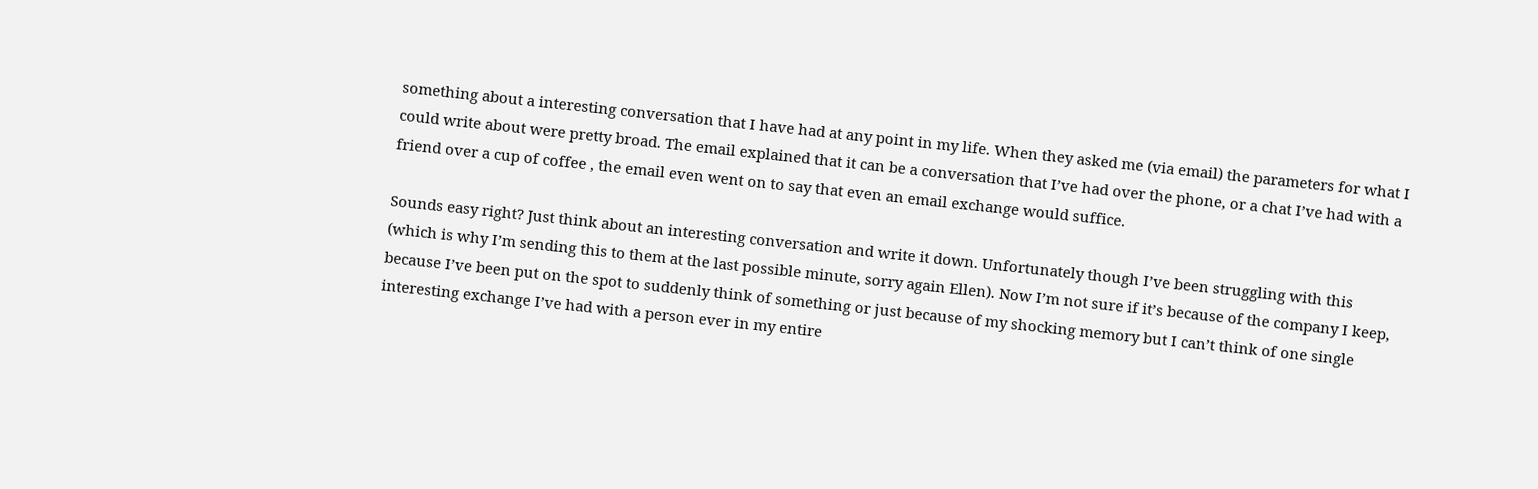something about a interesting conversation that I have had at any point in my life. When they asked me (via email) the parameters for what I could write about were pretty broad. The email explained that it can be a conversation that I’ve had over the phone, or a chat I’ve had with a friend over a cup of coffee , the email even went on to say that even an email exchange would suffice.

Sounds easy right? Just think about an interesting conversation and write it down. Unfortunately though I’ve been struggling with this (which is why I’m sending this to them at the last possible minute, sorry again Ellen). Now I’m not sure if it’s because of the company I keep, because I’ve been put on the spot to suddenly think of something or just because of my shocking memory but I can’t think of one single interesting exchange I’ve had with a person ever in my entire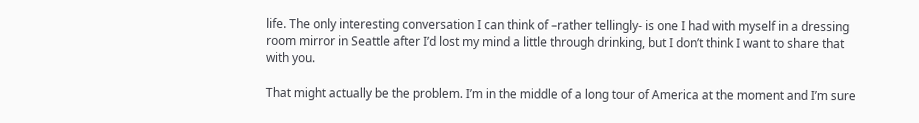life. The only interesting conversation I can think of –rather tellingly- is one I had with myself in a dressing room mirror in Seattle after I’d lost my mind a little through drinking, but I don’t think I want to share that with you.

That might actually be the problem. I’m in the middle of a long tour of America at the moment and I’m sure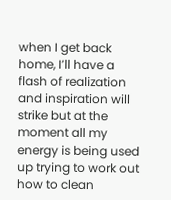when I get back home, I’ll have a flash of realization and inspiration will strike but at the moment all my energy is being used up trying to work out how to clean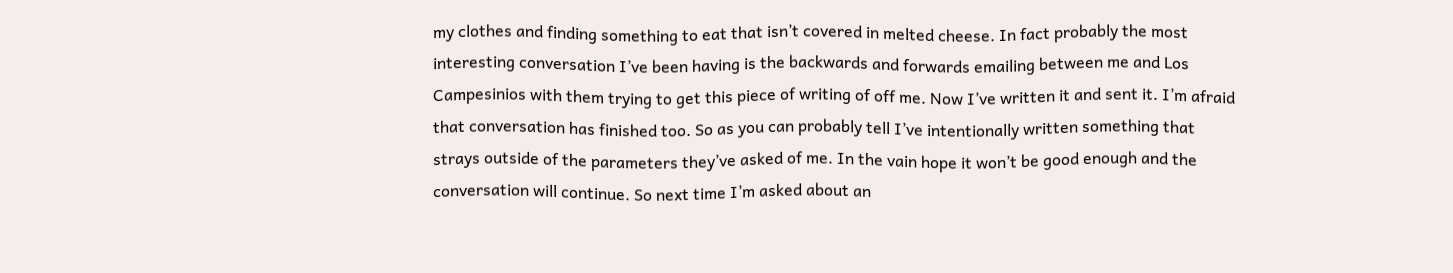my clothes and finding something to eat that isn’t covered in melted cheese. In fact probably the most interesting conversation I’ve been having is the backwards and forwards emailing between me and Los Campesinios with them trying to get this piece of writing of off me. Now I’ve written it and sent it. I’m afraid that conversation has finished too. So as you can probably tell I’ve intentionally written something that strays outside of the parameters they’ve asked of me. In the vain hope it won’t be good enough and the conversation will continue. So next time I’m asked about an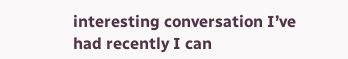interesting conversation I’ve had recently I can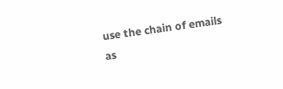use the chain of emails as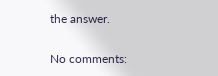the answer.

No comments: